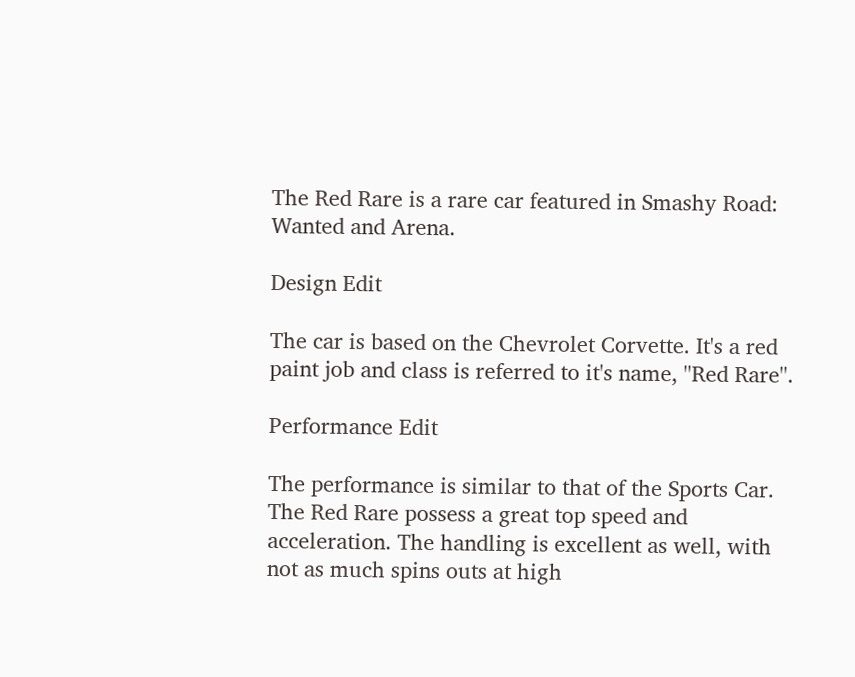The Red Rare is a rare car featured in Smashy Road: Wanted and Arena.

Design Edit

The car is based on the Chevrolet Corvette. It's a red paint job and class is referred to it's name, ''Red Rare''.

Performance Edit

The performance is similar to that of the Sports Car. The Red Rare possess a great top speed and acceleration. The handling is excellent as well, with not as much spins outs at high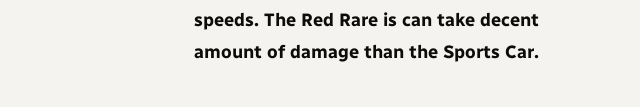speeds. The Red Rare is can take decent amount of damage than the Sports Car.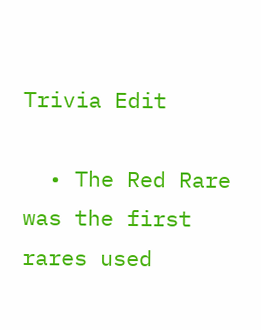Trivia Edit

  • The Red Rare was the first rares used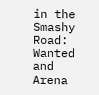in the Smashy Road: Wanted and Arena